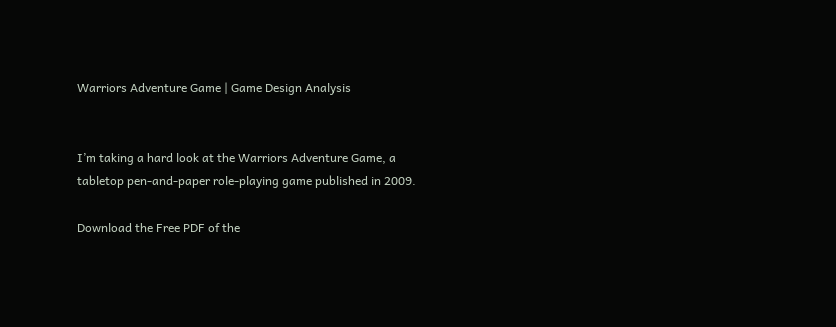Warriors Adventure Game | Game Design Analysis


I’m taking a hard look at the Warriors Adventure Game, a tabletop pen-and-paper role-playing game published in 2009.

Download the Free PDF of the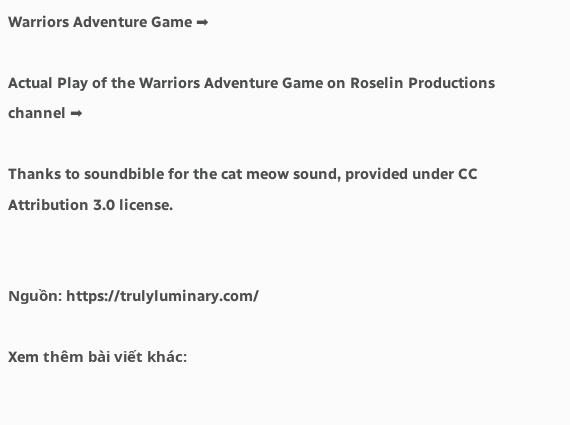Warriors Adventure Game ➡

Actual Play of the Warriors Adventure Game on Roselin Productions channel ➡

Thanks to soundbible for the cat meow sound, provided under CC Attribution 3.0 license.


Nguồn: https://trulyluminary.com/

Xem thêm bài viết khác: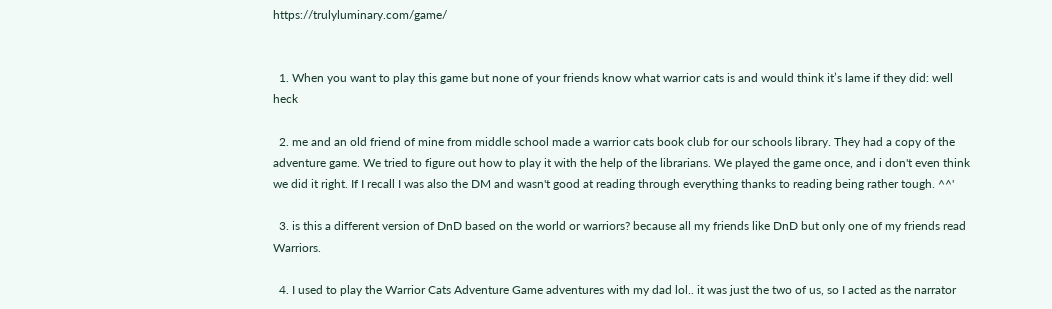https://trulyluminary.com/game/


  1. When you want to play this game but none of your friends know what warrior cats is and would think it’s lame if they did: well heck

  2. me and an old friend of mine from middle school made a warrior cats book club for our schools library. They had a copy of the adventure game. We tried to figure out how to play it with the help of the librarians. We played the game once, and i don't even think we did it right. If I recall I was also the DM and wasn't good at reading through everything thanks to reading being rather tough. ^^'

  3. is this a different version of DnD based on the world or warriors? because all my friends like DnD but only one of my friends read Warriors.

  4. I used to play the Warrior Cats Adventure Game adventures with my dad lol.. it was just the two of us, so I acted as the narrator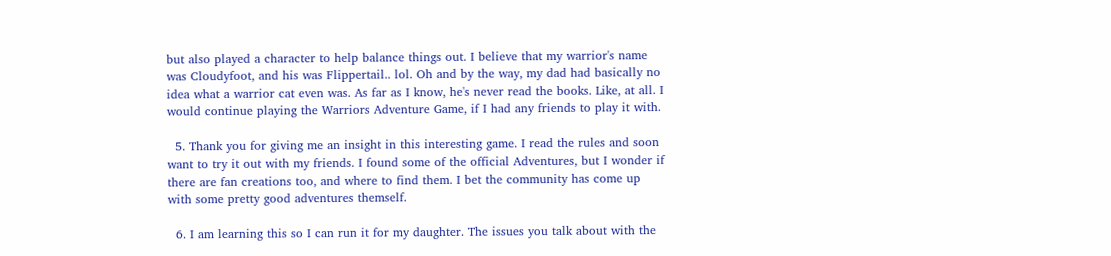but also played a character to help balance things out. I believe that my warrior's name was Cloudyfoot, and his was Flippertail.. lol. Oh and by the way, my dad had basically no idea what a warrior cat even was. As far as I know, he's never read the books. Like, at all. I would continue playing the Warriors Adventure Game, if I had any friends to play it with.

  5. Thank you for giving me an insight in this interesting game. I read the rules and soon want to try it out with my friends. I found some of the official Adventures, but I wonder if there are fan creations too, and where to find them. I bet the community has come up with some pretty good adventures themself.

  6. I am learning this so I can run it for my daughter. The issues you talk about with the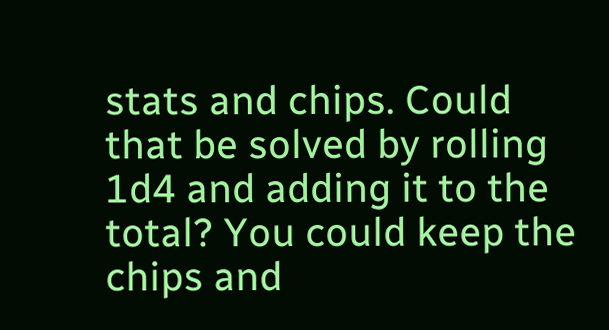stats and chips. Could that be solved by rolling 1d4 and adding it to the total? You could keep the chips and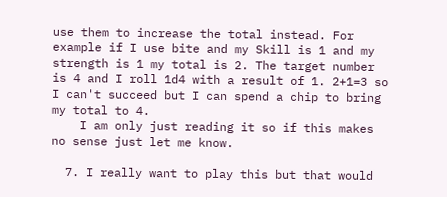use them to increase the total instead. For example if I use bite and my Skill is 1 and my strength is 1 my total is 2. The target number is 4 and I roll 1d4 with a result of 1. 2+1=3 so I can't succeed but I can spend a chip to bring my total to 4.
    I am only just reading it so if this makes no sense just let me know.

  7. I really want to play this but that would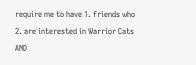require me to have 1. friends who 2. are interested in Warrior Cats AND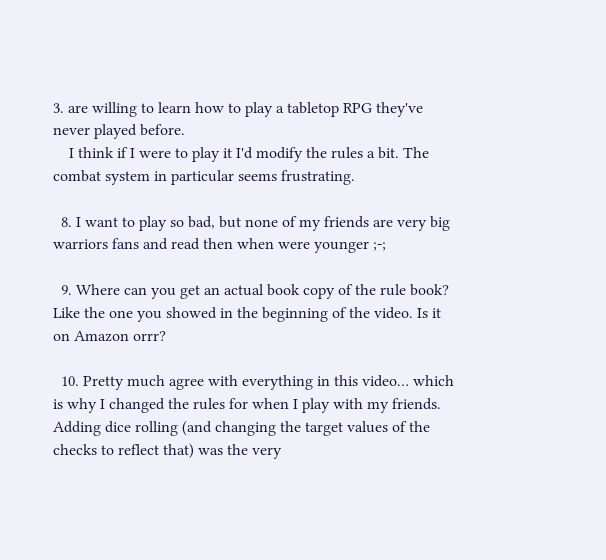3. are willing to learn how to play a tabletop RPG they've never played before.
    I think if I were to play it I'd modify the rules a bit. The combat system in particular seems frustrating.

  8. I want to play so bad, but none of my friends are very big warriors fans and read then when were younger ;-;

  9. Where can you get an actual book copy of the rule book? Like the one you showed in the beginning of the video. Is it on Amazon orrr?

  10. Pretty much agree with everything in this video… which is why I changed the rules for when I play with my friends. Adding dice rolling (and changing the target values of the checks to reflect that) was the very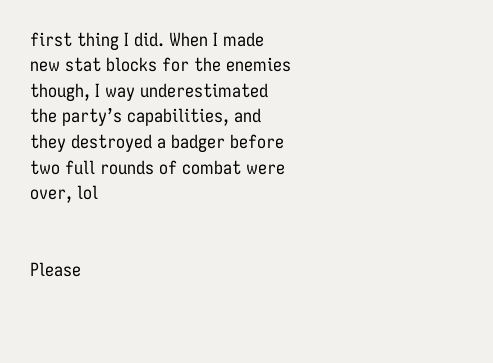first thing I did. When I made new stat blocks for the enemies though, I way underestimated the party’s capabilities, and they destroyed a badger before two full rounds of combat were over, lol


Please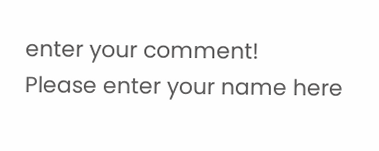enter your comment!
Please enter your name here